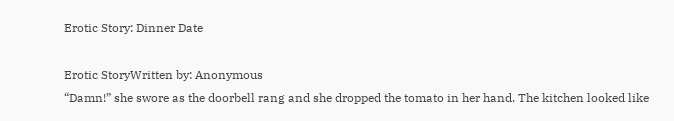Erotic Story: Dinner Date

Erotic StoryWritten by: Anonymous
“Damn!” she swore as the doorbell rang and she dropped the tomato in her hand. The kitchen looked like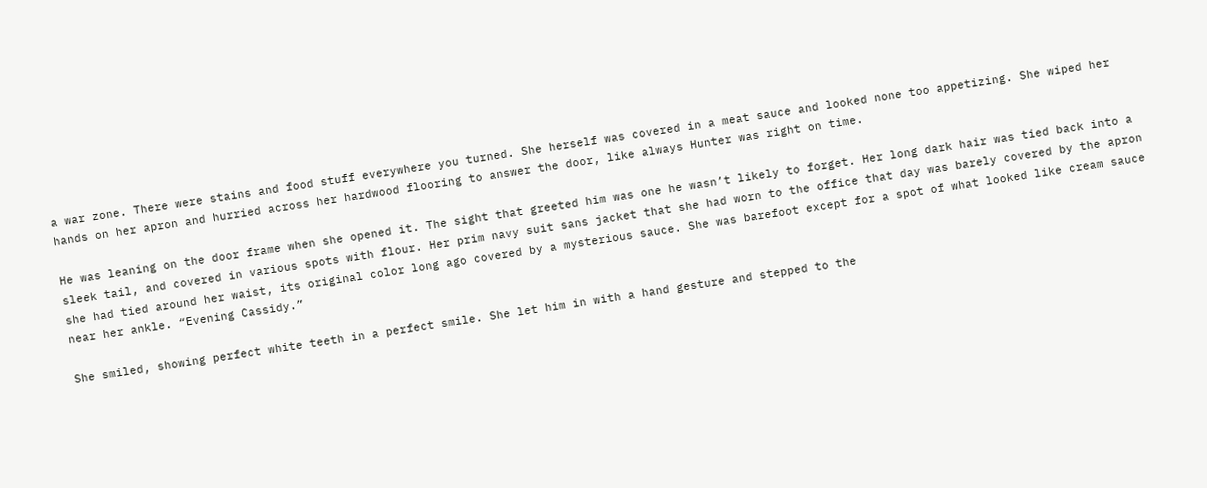a war zone. There were stains and food stuff everywhere you turned. She herself was covered in a meat sauce and looked none too appetizing. She wiped her hands on her apron and hurried across her hardwood flooring to answer the door, like always Hunter was right on time.

He was leaning on the door frame when she opened it. The sight that greeted him was one he wasn’t likely to forget. Her long dark hair was tied back into a sleek tail, and covered in various spots with flour. Her prim navy suit sans jacket that she had worn to the office that day was barely covered by the apron she had tied around her waist, its original color long ago covered by a mysterious sauce. She was barefoot except for a spot of what looked like cream sauce near her ankle. “Evening Cassidy.”

She smiled, showing perfect white teeth in a perfect smile. She let him in with a hand gesture and stepped to the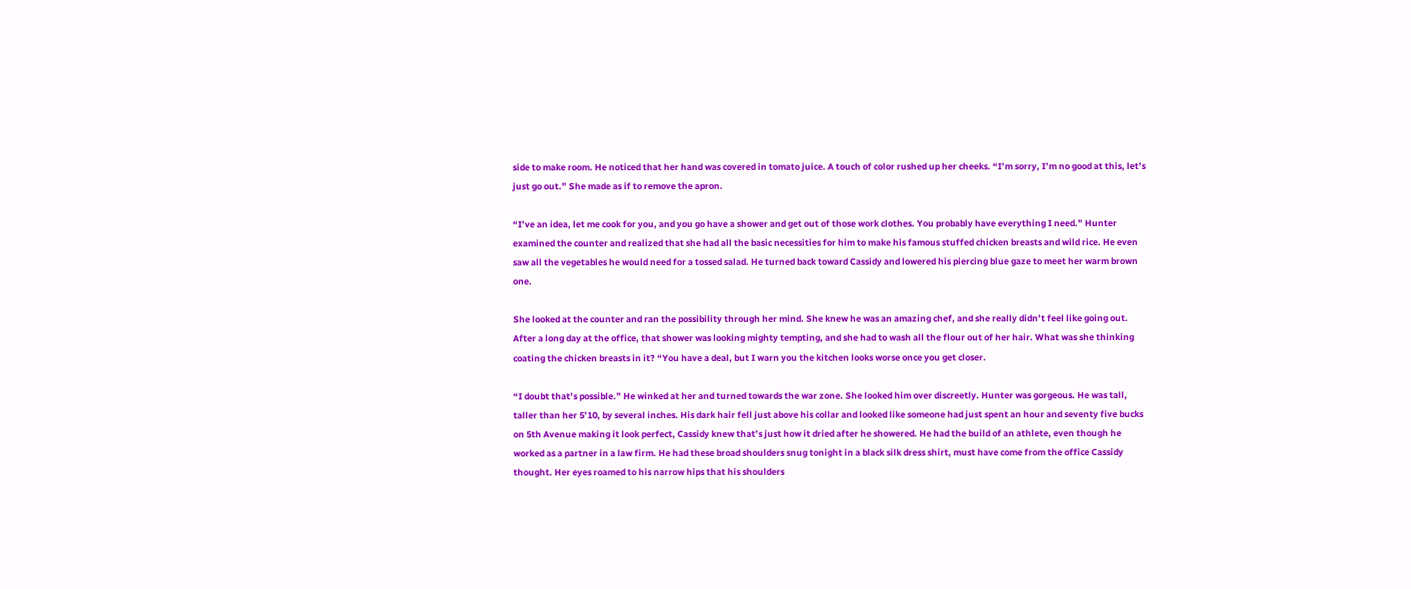side to make room. He noticed that her hand was covered in tomato juice. A touch of color rushed up her cheeks. “I’m sorry, I’m no good at this, let’s just go out.” She made as if to remove the apron.

“I’ve an idea, let me cook for you, and you go have a shower and get out of those work clothes. You probably have everything I need.” Hunter examined the counter and realized that she had all the basic necessities for him to make his famous stuffed chicken breasts and wild rice. He even saw all the vegetables he would need for a tossed salad. He turned back toward Cassidy and lowered his piercing blue gaze to meet her warm brown one.

She looked at the counter and ran the possibility through her mind. She knew he was an amazing chef, and she really didn’t feel like going out. After a long day at the office, that shower was looking mighty tempting, and she had to wash all the flour out of her hair. What was she thinking coating the chicken breasts in it? “You have a deal, but I warn you the kitchen looks worse once you get closer.

“I doubt that’s possible.” He winked at her and turned towards the war zone. She looked him over discreetly. Hunter was gorgeous. He was tall, taller than her 5’10, by several inches. His dark hair fell just above his collar and looked like someone had just spent an hour and seventy five bucks on 5th Avenue making it look perfect, Cassidy knew that’s just how it dried after he showered. He had the build of an athlete, even though he worked as a partner in a law firm. He had these broad shoulders snug tonight in a black silk dress shirt, must have come from the office Cassidy thought. Her eyes roamed to his narrow hips that his shoulders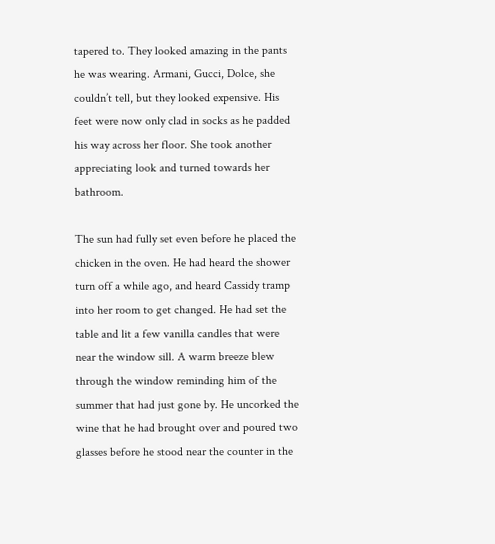tapered to. They looked amazing in the pants he was wearing. Armani, Gucci, Dolce, she couldn’t tell, but they looked expensive. His feet were now only clad in socks as he padded his way across her floor. She took another appreciating look and turned towards her bathroom.

The sun had fully set even before he placed the chicken in the oven. He had heard the shower turn off a while ago, and heard Cassidy tramp into her room to get changed. He had set the table and lit a few vanilla candles that were near the window sill. A warm breeze blew through the window reminding him of the summer that had just gone by. He uncorked the wine that he had brought over and poured two glasses before he stood near the counter in the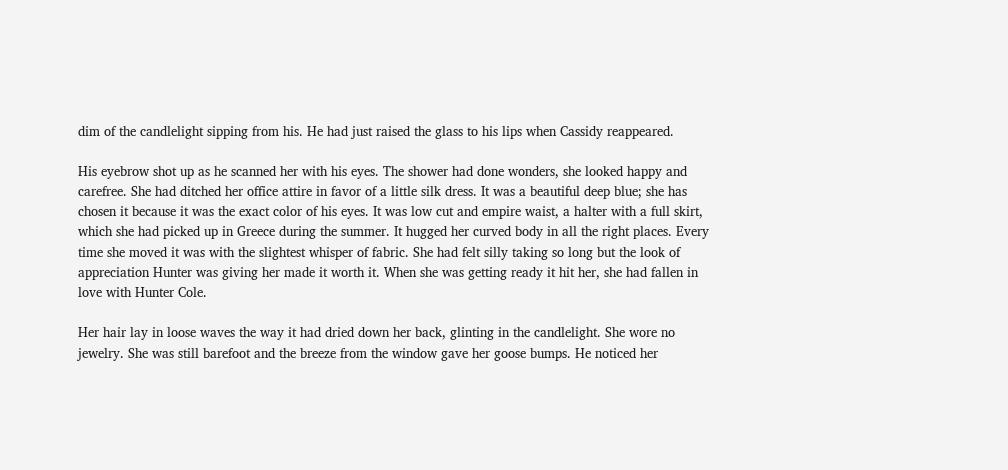dim of the candlelight sipping from his. He had just raised the glass to his lips when Cassidy reappeared.

His eyebrow shot up as he scanned her with his eyes. The shower had done wonders, she looked happy and carefree. She had ditched her office attire in favor of a little silk dress. It was a beautiful deep blue; she has chosen it because it was the exact color of his eyes. It was low cut and empire waist, a halter with a full skirt, which she had picked up in Greece during the summer. It hugged her curved body in all the right places. Every time she moved it was with the slightest whisper of fabric. She had felt silly taking so long but the look of appreciation Hunter was giving her made it worth it. When she was getting ready it hit her, she had fallen in love with Hunter Cole.

Her hair lay in loose waves the way it had dried down her back, glinting in the candlelight. She wore no jewelry. She was still barefoot and the breeze from the window gave her goose bumps. He noticed her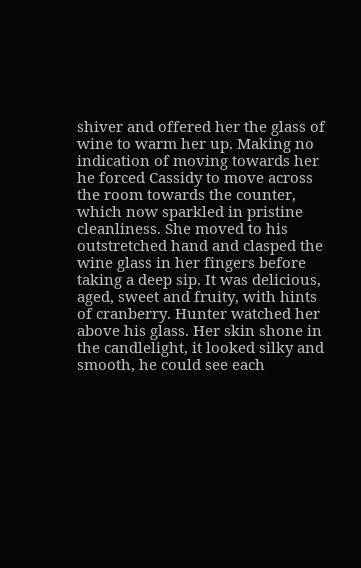shiver and offered her the glass of wine to warm her up. Making no indication of moving towards her he forced Cassidy to move across the room towards the counter, which now sparkled in pristine cleanliness. She moved to his outstretched hand and clasped the wine glass in her fingers before taking a deep sip. It was delicious, aged, sweet and fruity, with hints of cranberry. Hunter watched her above his glass. Her skin shone in the candlelight, it looked silky and smooth, he could see each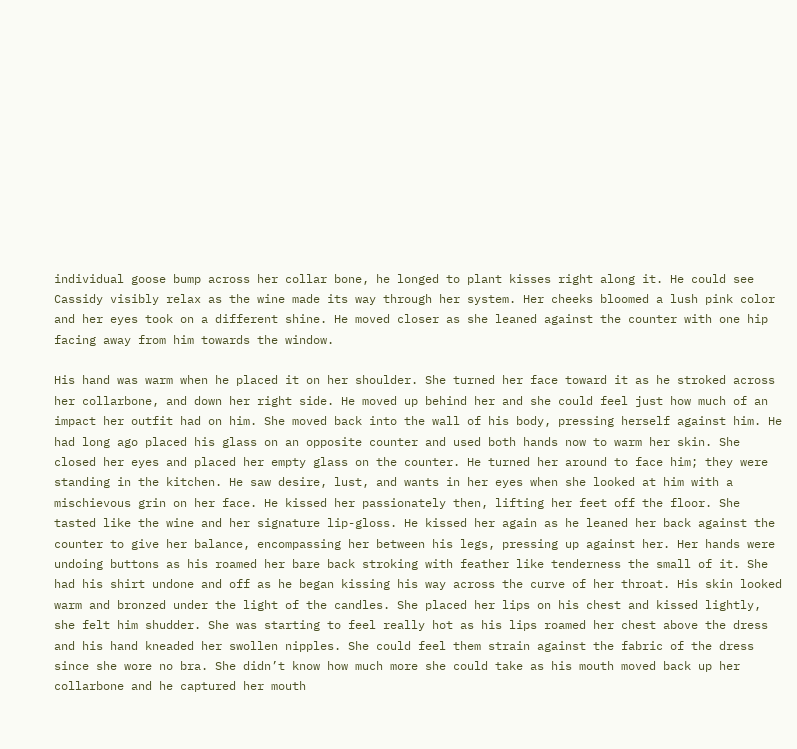individual goose bump across her collar bone, he longed to plant kisses right along it. He could see Cassidy visibly relax as the wine made its way through her system. Her cheeks bloomed a lush pink color and her eyes took on a different shine. He moved closer as she leaned against the counter with one hip facing away from him towards the window.

His hand was warm when he placed it on her shoulder. She turned her face toward it as he stroked across her collarbone, and down her right side. He moved up behind her and she could feel just how much of an impact her outfit had on him. She moved back into the wall of his body, pressing herself against him. He had long ago placed his glass on an opposite counter and used both hands now to warm her skin. She closed her eyes and placed her empty glass on the counter. He turned her around to face him; they were standing in the kitchen. He saw desire, lust, and wants in her eyes when she looked at him with a mischievous grin on her face. He kissed her passionately then, lifting her feet off the floor. She tasted like the wine and her signature lip-gloss. He kissed her again as he leaned her back against the counter to give her balance, encompassing her between his legs, pressing up against her. Her hands were undoing buttons as his roamed her bare back stroking with feather like tenderness the small of it. She had his shirt undone and off as he began kissing his way across the curve of her throat. His skin looked warm and bronzed under the light of the candles. She placed her lips on his chest and kissed lightly, she felt him shudder. She was starting to feel really hot as his lips roamed her chest above the dress and his hand kneaded her swollen nipples. She could feel them strain against the fabric of the dress since she wore no bra. She didn’t know how much more she could take as his mouth moved back up her collarbone and he captured her mouth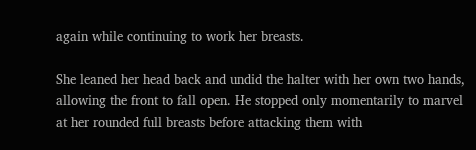again while continuing to work her breasts.

She leaned her head back and undid the halter with her own two hands, allowing the front to fall open. He stopped only momentarily to marvel at her rounded full breasts before attacking them with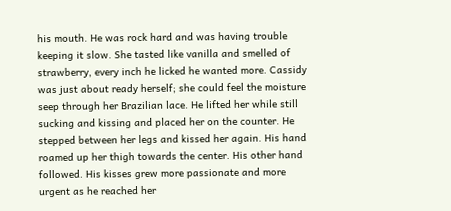his mouth. He was rock hard and was having trouble keeping it slow. She tasted like vanilla and smelled of strawberry, every inch he licked he wanted more. Cassidy was just about ready herself; she could feel the moisture seep through her Brazilian lace. He lifted her while still sucking and kissing and placed her on the counter. He stepped between her legs and kissed her again. His hand roamed up her thigh towards the center. His other hand followed. His kisses grew more passionate and more urgent as he reached her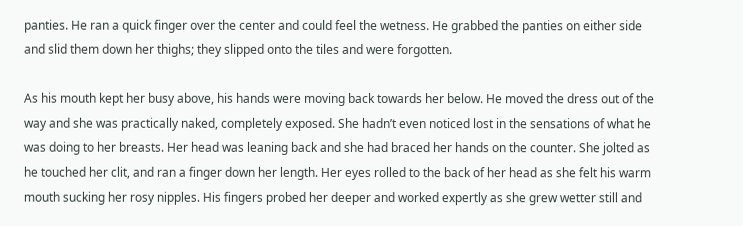panties. He ran a quick finger over the center and could feel the wetness. He grabbed the panties on either side and slid them down her thighs; they slipped onto the tiles and were forgotten.

As his mouth kept her busy above, his hands were moving back towards her below. He moved the dress out of the way and she was practically naked, completely exposed. She hadn’t even noticed lost in the sensations of what he was doing to her breasts. Her head was leaning back and she had braced her hands on the counter. She jolted as he touched her clit, and ran a finger down her length. Her eyes rolled to the back of her head as she felt his warm mouth sucking her rosy nipples. His fingers probed her deeper and worked expertly as she grew wetter still and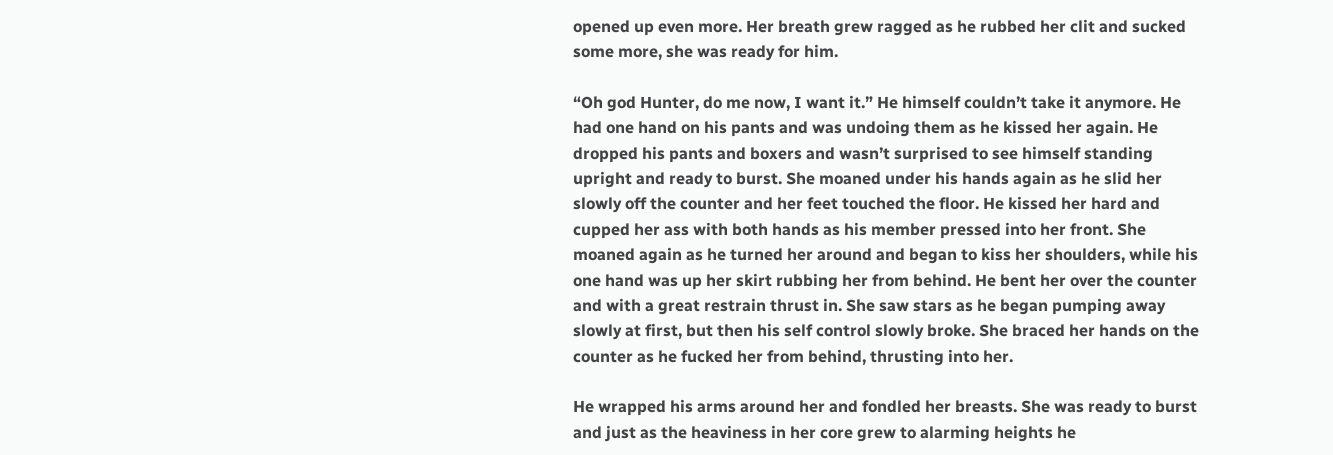opened up even more. Her breath grew ragged as he rubbed her clit and sucked some more, she was ready for him.

“Oh god Hunter, do me now, I want it.” He himself couldn’t take it anymore. He had one hand on his pants and was undoing them as he kissed her again. He dropped his pants and boxers and wasn’t surprised to see himself standing upright and ready to burst. She moaned under his hands again as he slid her slowly off the counter and her feet touched the floor. He kissed her hard and cupped her ass with both hands as his member pressed into her front. She moaned again as he turned her around and began to kiss her shoulders, while his one hand was up her skirt rubbing her from behind. He bent her over the counter and with a great restrain thrust in. She saw stars as he began pumping away slowly at first, but then his self control slowly broke. She braced her hands on the counter as he fucked her from behind, thrusting into her.

He wrapped his arms around her and fondled her breasts. She was ready to burst and just as the heaviness in her core grew to alarming heights he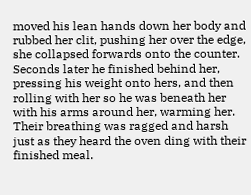moved his lean hands down her body and rubbed her clit, pushing her over the edge, she collapsed forwards onto the counter. Seconds later he finished behind her, pressing his weight onto hers, and then rolling with her so he was beneath her with his arms around her, warming her. Their breathing was ragged and harsh just as they heard the oven ding with their finished meal.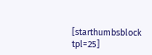[starthumbsblock tpl=25]